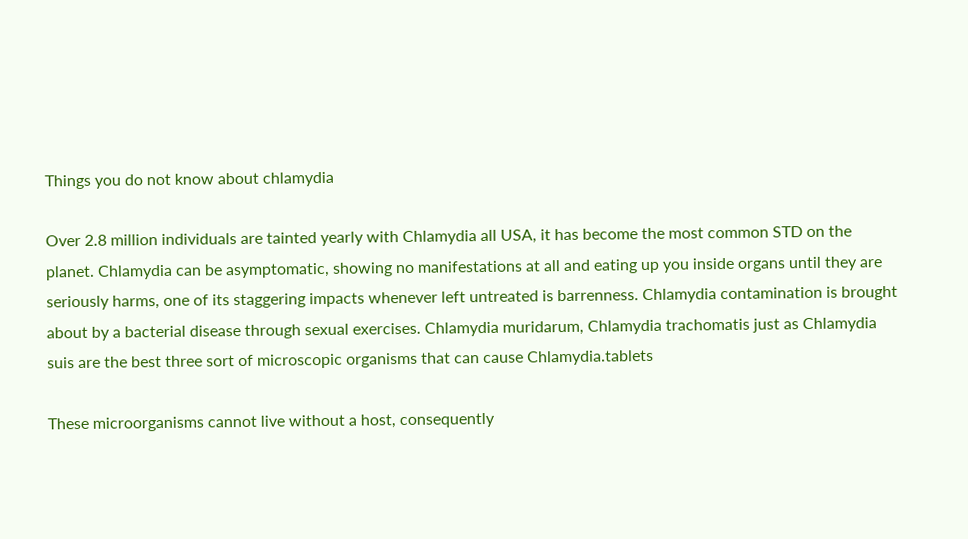Things you do not know about chlamydia

Over 2.8 million individuals are tainted yearly with Chlamydia all USA, it has become the most common STD on the planet. Chlamydia can be asymptomatic, showing no manifestations at all and eating up you inside organs until they are seriously harms, one of its staggering impacts whenever left untreated is barrenness. Chlamydia contamination is brought about by a bacterial disease through sexual exercises. Chlamydia muridarum, Chlamydia trachomatis just as Chlamydia suis are the best three sort of microscopic organisms that can cause Chlamydia.tablets

These microorganisms cannot live without a host, consequently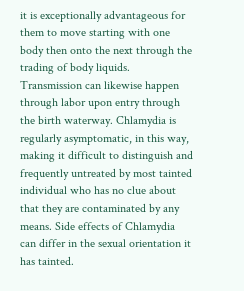it is exceptionally advantageous for them to move starting with one body then onto the next through the trading of body liquids. Transmission can likewise happen through labor upon entry through the birth waterway. Chlamydia is regularly asymptomatic, in this way, making it difficult to distinguish and frequently untreated by most tainted individual who has no clue about that they are contaminated by any means. Side effects of Chlamydia can differ in the sexual orientation it has tainted.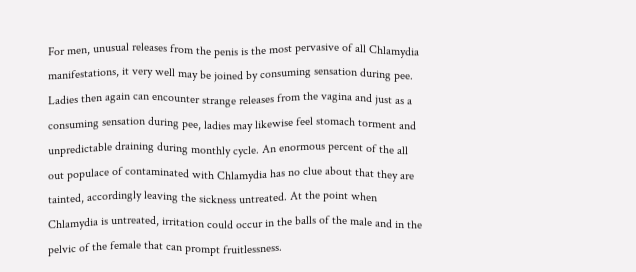For men, unusual releases from the penis is the most pervasive of all Chlamydia manifestations, it very well may be joined by consuming sensation during pee. Ladies then again can encounter strange releases from the vagina and just as a consuming sensation during pee, ladies may likewise feel stomach torment and unpredictable draining during monthly cycle. An enormous percent of the all out populace of contaminated with Chlamydia has no clue about that they are tainted, accordingly leaving the sickness untreated. At the point when Chlamydia is untreated, irritation could occur in the balls of the male and in the pelvic of the female that can prompt fruitlessness.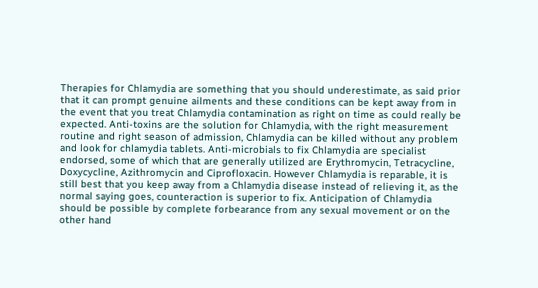Therapies for Chlamydia are something that you should underestimate, as said prior that it can prompt genuine ailments and these conditions can be kept away from in the event that you treat Chlamydia contamination as right on time as could really be expected. Anti-toxins are the solution for Chlamydia, with the right measurement routine and right season of admission, Chlamydia can be killed without any problem and look for chlamydia tablets. Anti-microbials to fix Chlamydia are specialist endorsed, some of which that are generally utilized are Erythromycin, Tetracycline, Doxycycline, Azithromycin and Ciprofloxacin. However Chlamydia is reparable, it is still best that you keep away from a Chlamydia disease instead of relieving it, as the normal saying goes, counteraction is superior to fix. Anticipation of Chlamydia should be possible by complete forbearance from any sexual movement or on the other hand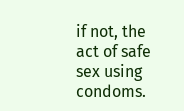if not, the act of safe sex using condoms.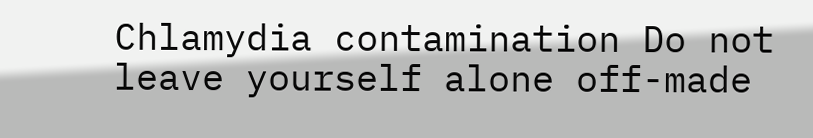Chlamydia contamination Do not leave yourself alone off-made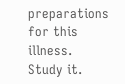preparations for this illness. Study it.